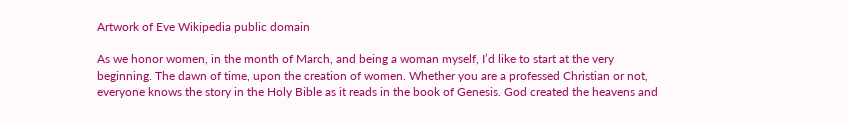Artwork of Eve Wikipedia public domain

As we honor women, in the month of March, and being a woman myself, I’d like to start at the very beginning. The dawn of time, upon the creation of women. Whether you are a professed Christian or not, everyone knows the story in the Holy Bible as it reads in the book of Genesis. God created the heavens and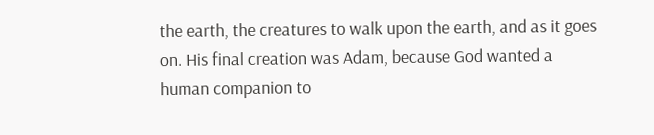the earth, the creatures to walk upon the earth, and as it goes on. His final creation was Adam, because God wanted a human companion to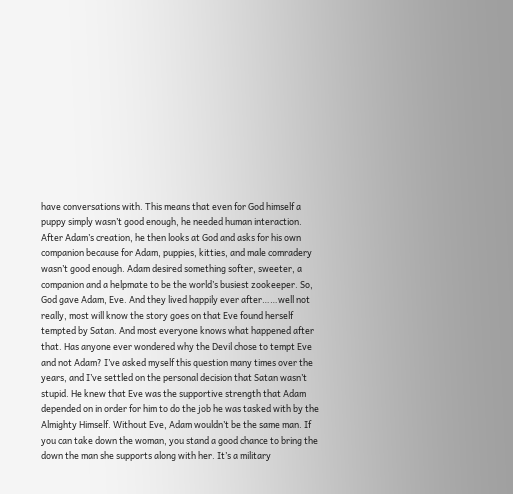have conversations with. This means that even for God himself a puppy simply wasn’t good enough, he needed human interaction. After Adam’s creation, he then looks at God and asks for his own companion because for Adam, puppies, kitties, and male comradery wasn’t good enough. Adam desired something softer, sweeter, a companion and a helpmate to be the world’s busiest zookeeper. So, God gave Adam, Eve. And they lived happily ever after……well not really, most will know the story goes on that Eve found herself tempted by Satan. And most everyone knows what happened after that. Has anyone ever wondered why the Devil chose to tempt Eve and not Adam? I’ve asked myself this question many times over the years, and I’ve settled on the personal decision that Satan wasn’t stupid. He knew that Eve was the supportive strength that Adam depended on in order for him to do the job he was tasked with by the Almighty Himself. Without Eve, Adam wouldn’t be the same man. If you can take down the woman, you stand a good chance to bring the down the man she supports along with her. It’s a military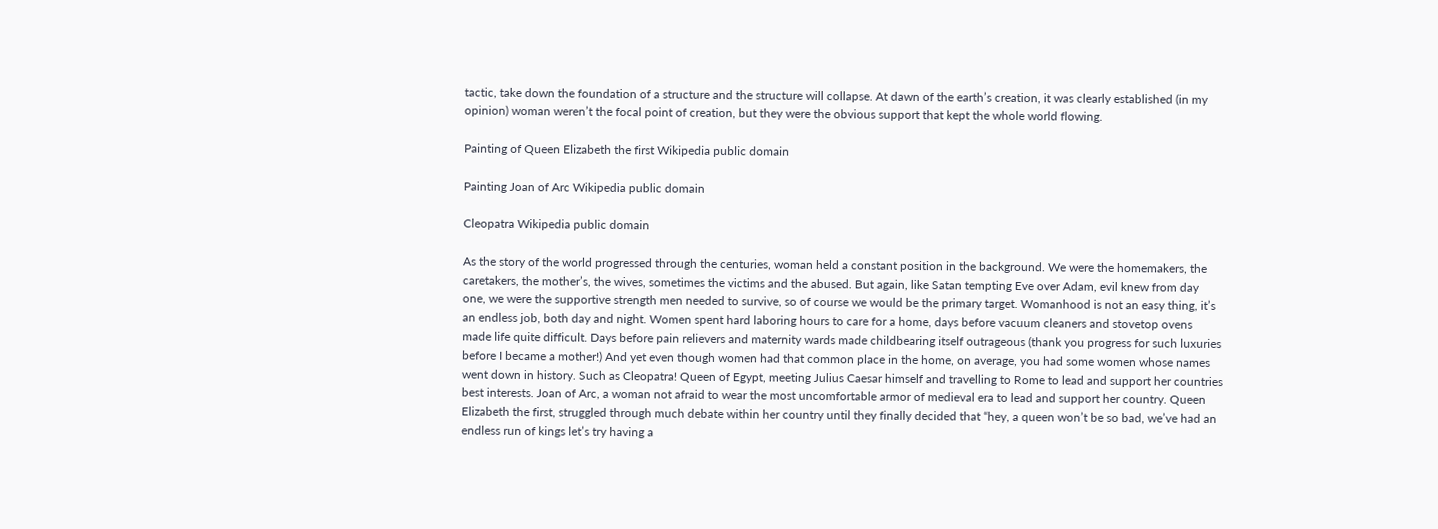tactic, take down the foundation of a structure and the structure will collapse. At dawn of the earth’s creation, it was clearly established (in my opinion) woman weren’t the focal point of creation, but they were the obvious support that kept the whole world flowing.

Painting of Queen Elizabeth the first Wikipedia public domain

Painting Joan of Arc Wikipedia public domain

Cleopatra Wikipedia public domain

As the story of the world progressed through the centuries, woman held a constant position in the background. We were the homemakers, the caretakers, the mother’s, the wives, sometimes the victims and the abused. But again, like Satan tempting Eve over Adam, evil knew from day one, we were the supportive strength men needed to survive, so of course we would be the primary target. Womanhood is not an easy thing, it’s an endless job, both day and night. Women spent hard laboring hours to care for a home, days before vacuum cleaners and stovetop ovens made life quite difficult. Days before pain relievers and maternity wards made childbearing itself outrageous (thank you progress for such luxuries before I became a mother!) And yet even though women had that common place in the home, on average, you had some women whose names went down in history. Such as Cleopatra! Queen of Egypt, meeting Julius Caesar himself and travelling to Rome to lead and support her countries best interests. Joan of Arc, a woman not afraid to wear the most uncomfortable armor of medieval era to lead and support her country. Queen Elizabeth the first, struggled through much debate within her country until they finally decided that “hey, a queen won’t be so bad, we’ve had an endless run of kings let’s try having a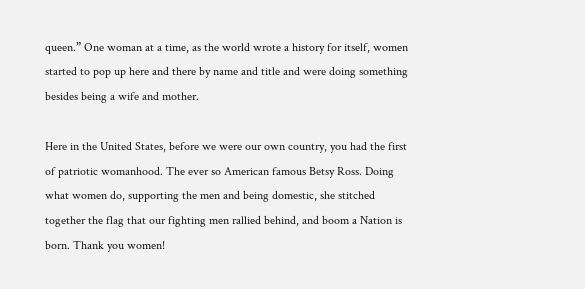queen.” One woman at a time, as the world wrote a history for itself, women started to pop up here and there by name and title and were doing something besides being a wife and mother.

Here in the United States, before we were our own country, you had the first of patriotic womanhood. The ever so American famous Betsy Ross. Doing what women do, supporting the men and being domestic, she stitched together the flag that our fighting men rallied behind, and boom a Nation is born. Thank you women!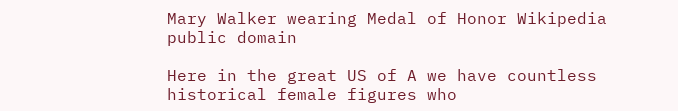Mary Walker wearing Medal of Honor Wikipedia public domain

Here in the great US of A we have countless historical female figures who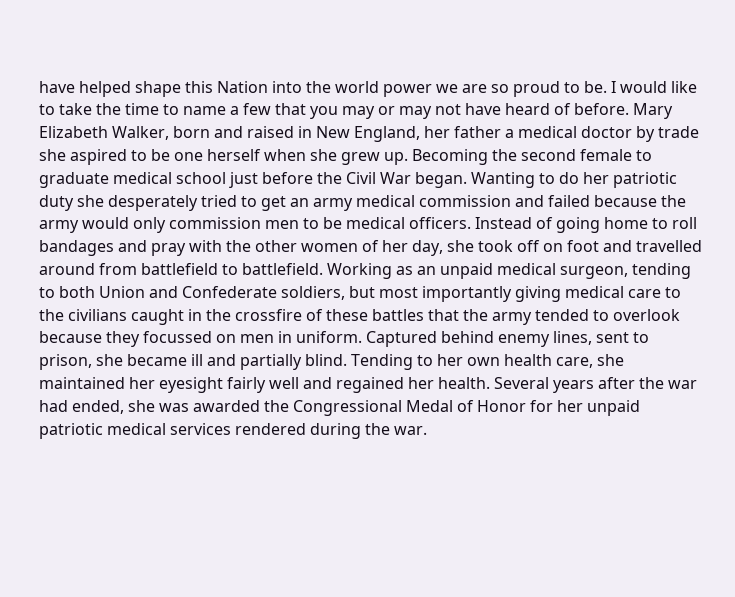have helped shape this Nation into the world power we are so proud to be. I would like to take the time to name a few that you may or may not have heard of before. Mary Elizabeth Walker, born and raised in New England, her father a medical doctor by trade she aspired to be one herself when she grew up. Becoming the second female to graduate medical school just before the Civil War began. Wanting to do her patriotic duty she desperately tried to get an army medical commission and failed because the army would only commission men to be medical officers. Instead of going home to roll bandages and pray with the other women of her day, she took off on foot and travelled around from battlefield to battlefield. Working as an unpaid medical surgeon, tending to both Union and Confederate soldiers, but most importantly giving medical care to the civilians caught in the crossfire of these battles that the army tended to overlook because they focussed on men in uniform. Captured behind enemy lines, sent to prison, she became ill and partially blind. Tending to her own health care, she maintained her eyesight fairly well and regained her health. Several years after the war had ended, she was awarded the Congressional Medal of Honor for her unpaid patriotic medical services rendered during the war.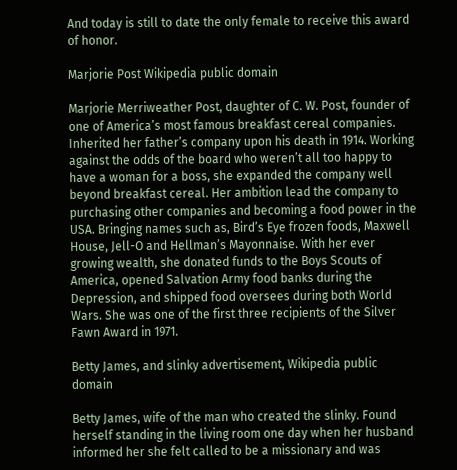And today is still to date the only female to receive this award of honor.

Marjorie Post Wikipedia public domain

Marjorie Merriweather Post, daughter of C. W. Post, founder of one of America’s most famous breakfast cereal companies. Inherited her father’s company upon his death in 1914. Working against the odds of the board who weren’t all too happy to have a woman for a boss, she expanded the company well beyond breakfast cereal. Her ambition lead the company to purchasing other companies and becoming a food power in the USA. Bringing names such as, Bird’s Eye frozen foods, Maxwell House, Jell-O and Hellman’s Mayonnaise. With her ever growing wealth, she donated funds to the Boys Scouts of America, opened Salvation Army food banks during the Depression, and shipped food oversees during both World Wars. She was one of the first three recipients of the Silver Fawn Award in 1971.

Betty James, and slinky advertisement, Wikipedia public domain

Betty James, wife of the man who created the slinky. Found herself standing in the living room one day when her husband informed her she felt called to be a missionary and was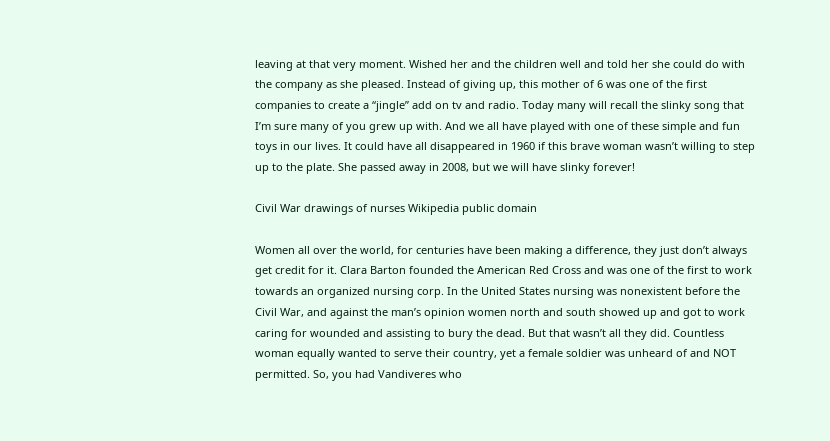leaving at that very moment. Wished her and the children well and told her she could do with the company as she pleased. Instead of giving up, this mother of 6 was one of the first companies to create a “jingle” add on tv and radio. Today many will recall the slinky song that I’m sure many of you grew up with. And we all have played with one of these simple and fun toys in our lives. It could have all disappeared in 1960 if this brave woman wasn’t willing to step up to the plate. She passed away in 2008, but we will have slinky forever!

Civil War drawings of nurses Wikipedia public domain

Women all over the world, for centuries have been making a difference, they just don’t always get credit for it. Clara Barton founded the American Red Cross and was one of the first to work towards an organized nursing corp. In the United States nursing was nonexistent before the Civil War, and against the man’s opinion women north and south showed up and got to work caring for wounded and assisting to bury the dead. But that wasn’t all they did. Countless woman equally wanted to serve their country, yet a female soldier was unheard of and NOT permitted. So, you had Vandiveres who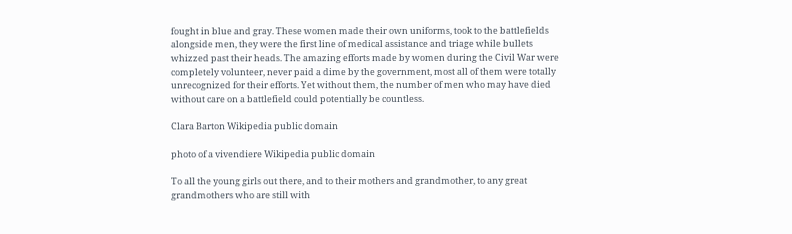fought in blue and gray. These women made their own uniforms, took to the battlefields alongside men, they were the first line of medical assistance and triage while bullets whizzed past their heads. The amazing efforts made by women during the Civil War were completely volunteer, never paid a dime by the government, most all of them were totally unrecognized for their efforts. Yet without them, the number of men who may have died without care on a battlefield could potentially be countless.

Clara Barton Wikipedia public domain

photo of a vivendiere Wikipedia public domain

To all the young girls out there, and to their mothers and grandmother, to any great grandmothers who are still with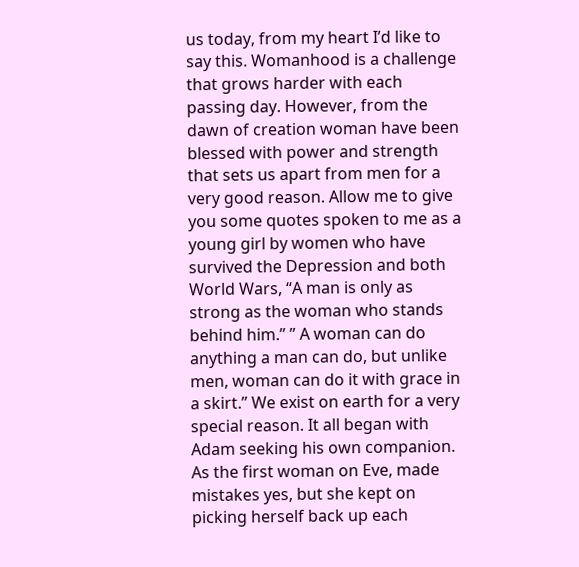us today, from my heart I’d like to say this. Womanhood is a challenge that grows harder with each passing day. However, from the dawn of creation woman have been blessed with power and strength that sets us apart from men for a very good reason. Allow me to give you some quotes spoken to me as a young girl by women who have survived the Depression and both World Wars, “A man is only as strong as the woman who stands behind him.” ” A woman can do anything a man can do, but unlike men, woman can do it with grace in a skirt.” We exist on earth for a very special reason. It all began with Adam seeking his own companion. As the first woman on Eve, made mistakes yes, but she kept on picking herself back up each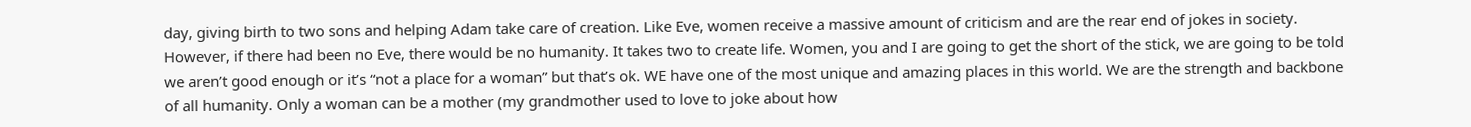day, giving birth to two sons and helping Adam take care of creation. Like Eve, women receive a massive amount of criticism and are the rear end of jokes in society. However, if there had been no Eve, there would be no humanity. It takes two to create life. Women, you and I are going to get the short of the stick, we are going to be told we aren’t good enough or it’s “not a place for a woman” but that’s ok. WE have one of the most unique and amazing places in this world. We are the strength and backbone of all humanity. Only a woman can be a mother (my grandmother used to love to joke about how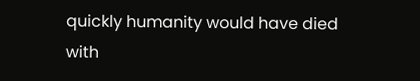quickly humanity would have died with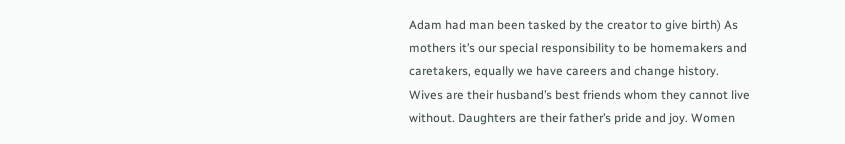Adam had man been tasked by the creator to give birth) As mothers it’s our special responsibility to be homemakers and caretakers, equally we have careers and change history. Wives are their husband’s best friends whom they cannot live without. Daughters are their father’s pride and joy. Women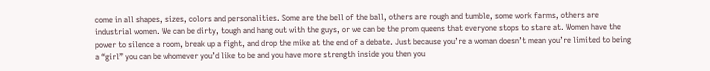come in all shapes, sizes, colors and personalities. Some are the bell of the ball, others are rough and tumble, some work farms, others are industrial women. We can be dirty, tough and hang out with the guys, or we can be the prom queens that everyone stops to stare at. Women have the power to silence a room, break up a fight, and drop the mike at the end of a debate. Just because you’re a woman doesn’t mean you’re limited to being a “girl” you can be whomever you’d like to be and you have more strength inside you then you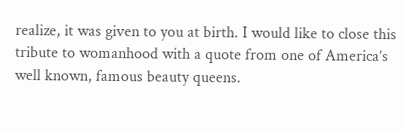realize, it was given to you at birth. I would like to close this tribute to womanhood with a quote from one of America’s well known, famous beauty queens.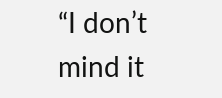“I don’t mind it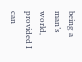being a man’s world, provided I can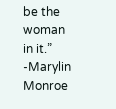be the woman in it.” -Marylin Monroe